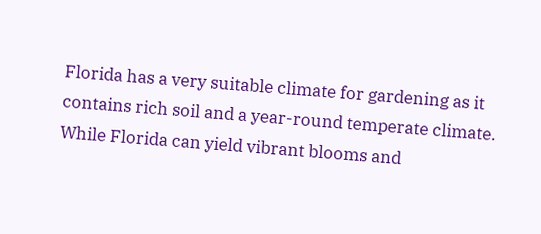Florida has a very suitable climate for gardening as it contains rich soil and a year-round temperate climate. While Florida can yield vibrant blooms and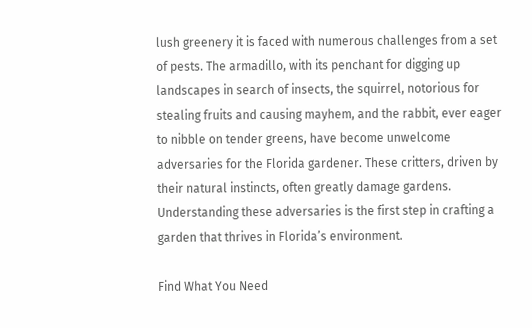lush greenery it is faced with numerous challenges from a set of pests. The armadillo, with its penchant for digging up landscapes in search of insects, the squirrel, notorious for stealing fruits and causing mayhem, and the rabbit, ever eager to nibble on tender greens, have become unwelcome adversaries for the Florida gardener. These critters, driven by their natural instincts, often greatly damage gardens. Understanding these adversaries is the first step in crafting a garden that thrives in Florida’s environment.

Find What You Need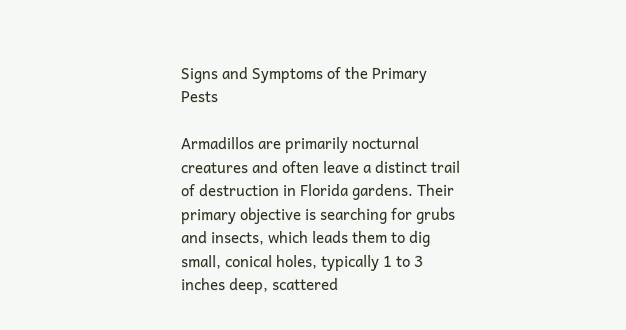Signs and Symptoms of the Primary Pests

Armadillos are primarily nocturnal creatures and often leave a distinct trail of destruction in Florida gardens. Their primary objective is searching for grubs and insects, which leads them to dig small, conical holes, typically 1 to 3 inches deep, scattered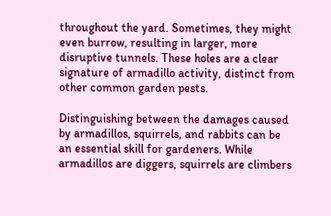throughout the yard. Sometimes, they might even burrow, resulting in larger, more disruptive tunnels. These holes are a clear signature of armadillo activity, distinct from other common garden pests.

Distinguishing between the damages caused by armadillos, squirrels, and rabbits can be an essential skill for gardeners. While armadillos are diggers, squirrels are climbers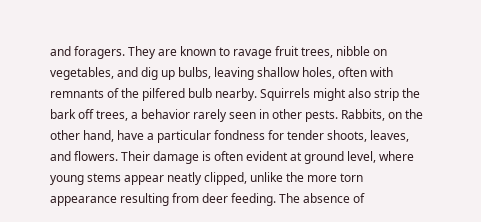and foragers. They are known to ravage fruit trees, nibble on vegetables, and dig up bulbs, leaving shallow holes, often with remnants of the pilfered bulb nearby. Squirrels might also strip the bark off trees, a behavior rarely seen in other pests. Rabbits, on the other hand, have a particular fondness for tender shoots, leaves, and flowers. Their damage is often evident at ground level, where young stems appear neatly clipped, unlike the more torn appearance resulting from deer feeding. The absence of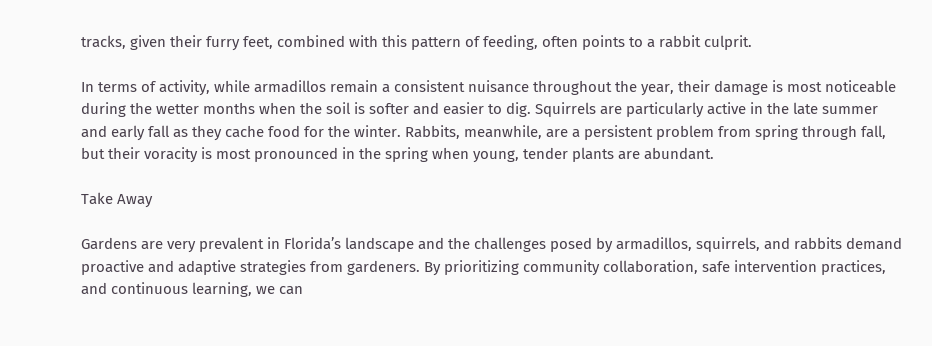tracks, given their furry feet, combined with this pattern of feeding, often points to a rabbit culprit.

In terms of activity, while armadillos remain a consistent nuisance throughout the year, their damage is most noticeable during the wetter months when the soil is softer and easier to dig. Squirrels are particularly active in the late summer and early fall as they cache food for the winter. Rabbits, meanwhile, are a persistent problem from spring through fall, but their voracity is most pronounced in the spring when young, tender plants are abundant.

Take Away

Gardens are very prevalent in Florida’s landscape and the challenges posed by armadillos, squirrels, and rabbits demand proactive and adaptive strategies from gardeners. By prioritizing community collaboration, safe intervention practices, and continuous learning, we can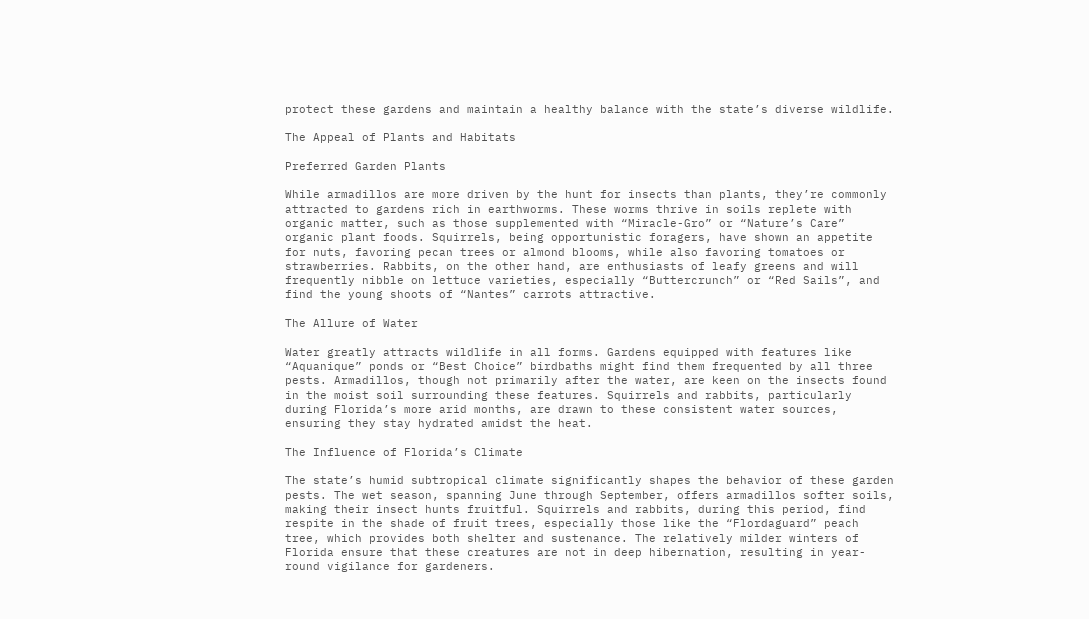protect these gardens and maintain a healthy balance with the state’s diverse wildlife.

The Appeal of Plants and Habitats

Preferred Garden Plants

While armadillos are more driven by the hunt for insects than plants, they’re commonly attracted to gardens rich in earthworms. These worms thrive in soils replete with organic matter, such as those supplemented with “Miracle-Gro” or “Nature’s Care” organic plant foods. Squirrels, being opportunistic foragers, have shown an appetite for nuts, favoring pecan trees or almond blooms, while also favoring tomatoes or strawberries. Rabbits, on the other hand, are enthusiasts of leafy greens and will frequently nibble on lettuce varieties, especially “Buttercrunch” or “Red Sails”, and find the young shoots of “Nantes” carrots attractive.

The Allure of Water

Water greatly attracts wildlife in all forms. Gardens equipped with features like “Aquanique” ponds or “Best Choice” birdbaths might find them frequented by all three pests. Armadillos, though not primarily after the water, are keen on the insects found in the moist soil surrounding these features. Squirrels and rabbits, particularly during Florida’s more arid months, are drawn to these consistent water sources, ensuring they stay hydrated amidst the heat.

The Influence of Florida’s Climate

The state’s humid subtropical climate significantly shapes the behavior of these garden pests. The wet season, spanning June through September, offers armadillos softer soils, making their insect hunts fruitful. Squirrels and rabbits, during this period, find respite in the shade of fruit trees, especially those like the “Flordaguard” peach tree, which provides both shelter and sustenance. The relatively milder winters of Florida ensure that these creatures are not in deep hibernation, resulting in year-round vigilance for gardeners.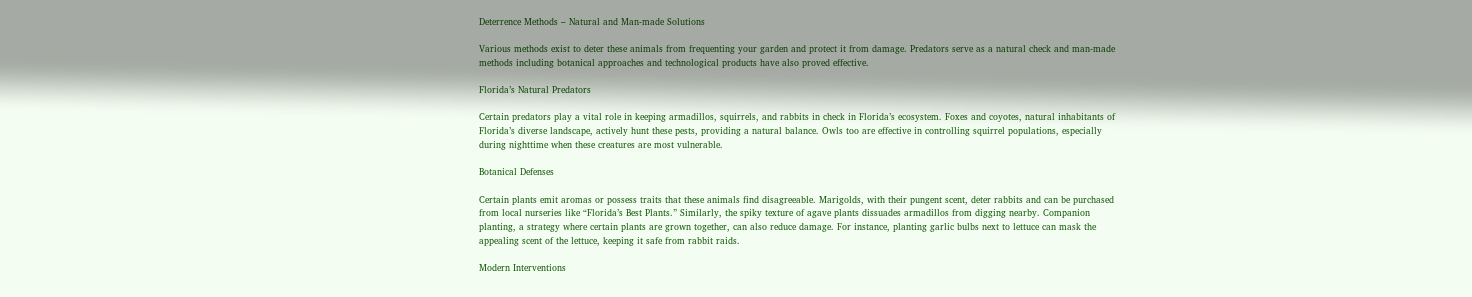Deterrence Methods – Natural and Man-made Solutions

Various methods exist to deter these animals from frequenting your garden and protect it from damage. Predators serve as a natural check and man-made methods including botanical approaches and technological products have also proved effective.

Florida’s Natural Predators

Certain predators play a vital role in keeping armadillos, squirrels, and rabbits in check in Florida’s ecosystem. Foxes and coyotes, natural inhabitants of Florida’s diverse landscape, actively hunt these pests, providing a natural balance. Owls too are effective in controlling squirrel populations, especially during nighttime when these creatures are most vulnerable.

Botanical Defenses

Certain plants emit aromas or possess traits that these animals find disagreeable. Marigolds, with their pungent scent, deter rabbits and can be purchased from local nurseries like “Florida’s Best Plants.” Similarly, the spiky texture of agave plants dissuades armadillos from digging nearby. Companion planting, a strategy where certain plants are grown together, can also reduce damage. For instance, planting garlic bulbs next to lettuce can mask the appealing scent of the lettuce, keeping it safe from rabbit raids.

Modern Interventions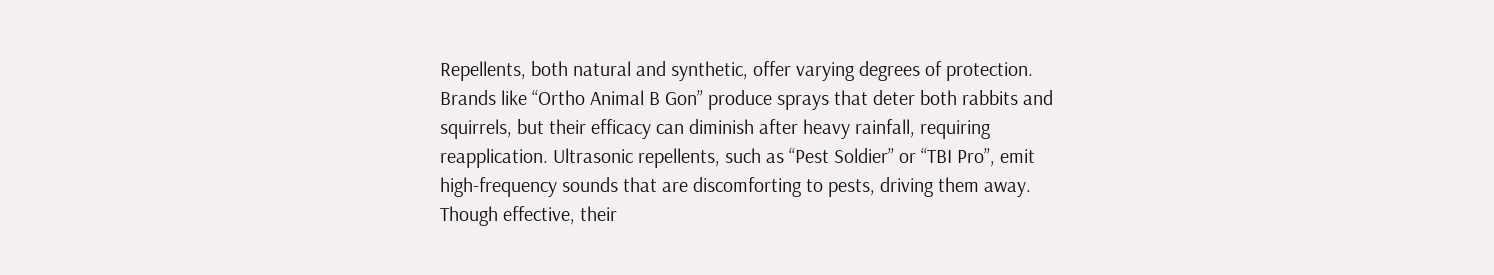Repellents, both natural and synthetic, offer varying degrees of protection. Brands like “Ortho Animal B Gon” produce sprays that deter both rabbits and squirrels, but their efficacy can diminish after heavy rainfall, requiring reapplication. Ultrasonic repellents, such as “Pest Soldier” or “TBI Pro”, emit high-frequency sounds that are discomforting to pests, driving them away. Though effective, their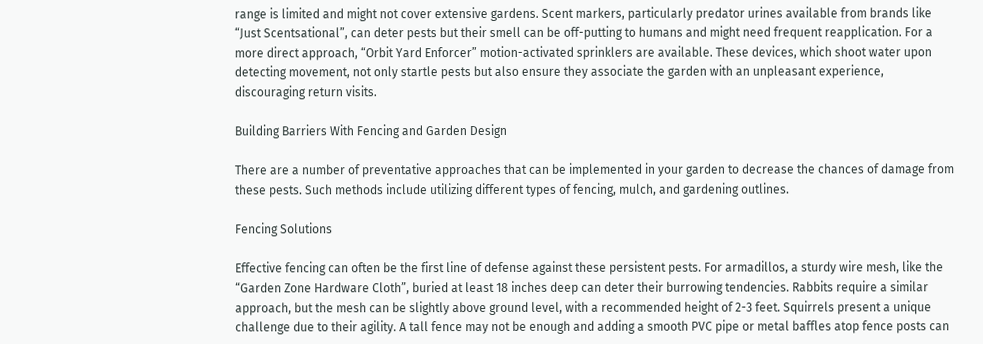range is limited and might not cover extensive gardens. Scent markers, particularly predator urines available from brands like “Just Scentsational”, can deter pests but their smell can be off-putting to humans and might need frequent reapplication. For a more direct approach, “Orbit Yard Enforcer” motion-activated sprinklers are available. These devices, which shoot water upon detecting movement, not only startle pests but also ensure they associate the garden with an unpleasant experience, discouraging return visits.

Building Barriers With Fencing and Garden Design

There are a number of preventative approaches that can be implemented in your garden to decrease the chances of damage from these pests. Such methods include utilizing different types of fencing, mulch, and gardening outlines.

Fencing Solutions

Effective fencing can often be the first line of defense against these persistent pests. For armadillos, a sturdy wire mesh, like the “Garden Zone Hardware Cloth”, buried at least 18 inches deep can deter their burrowing tendencies. Rabbits require a similar approach, but the mesh can be slightly above ground level, with a recommended height of 2-3 feet. Squirrels present a unique challenge due to their agility. A tall fence may not be enough and adding a smooth PVC pipe or metal baffles atop fence posts can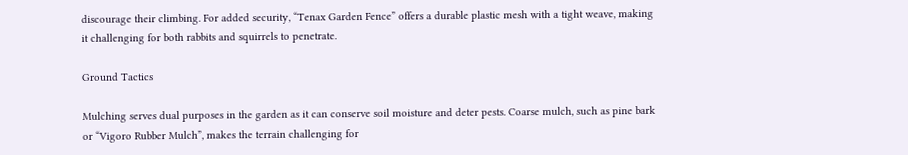discourage their climbing. For added security, “Tenax Garden Fence” offers a durable plastic mesh with a tight weave, making it challenging for both rabbits and squirrels to penetrate.

Ground Tactics

Mulching serves dual purposes in the garden as it can conserve soil moisture and deter pests. Coarse mulch, such as pine bark or “Vigoro Rubber Mulch”, makes the terrain challenging for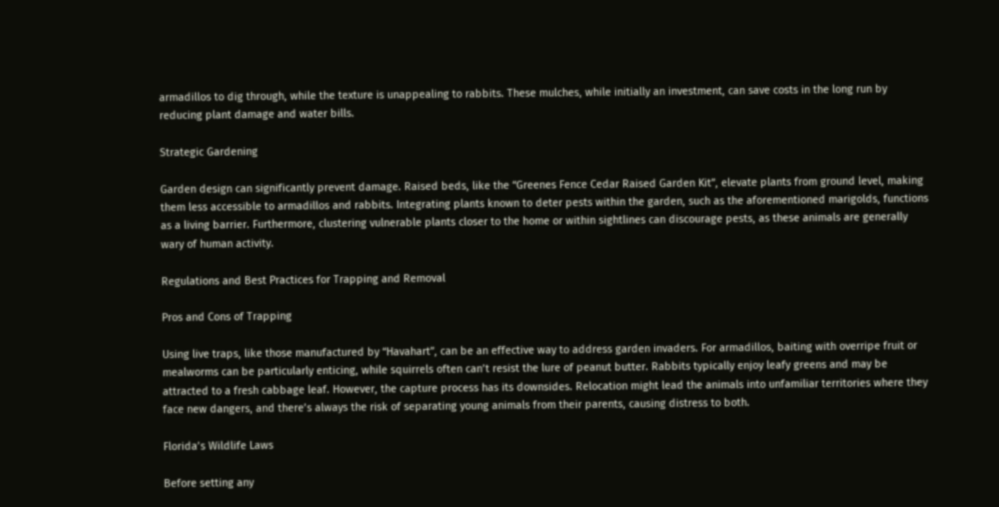armadillos to dig through, while the texture is unappealing to rabbits. These mulches, while initially an investment, can save costs in the long run by reducing plant damage and water bills.

Strategic Gardening

Garden design can significantly prevent damage. Raised beds, like the “Greenes Fence Cedar Raised Garden Kit”, elevate plants from ground level, making them less accessible to armadillos and rabbits. Integrating plants known to deter pests within the garden, such as the aforementioned marigolds, functions as a living barrier. Furthermore, clustering vulnerable plants closer to the home or within sightlines can discourage pests, as these animals are generally wary of human activity.

Regulations and Best Practices for Trapping and Removal

Pros and Cons of Trapping

Using live traps, like those manufactured by “Havahart”, can be an effective way to address garden invaders. For armadillos, baiting with overripe fruit or mealworms can be particularly enticing, while squirrels often can’t resist the lure of peanut butter. Rabbits typically enjoy leafy greens and may be attracted to a fresh cabbage leaf. However, the capture process has its downsides. Relocation might lead the animals into unfamiliar territories where they face new dangers, and there’s always the risk of separating young animals from their parents, causing distress to both.

Florida’s Wildlife Laws

Before setting any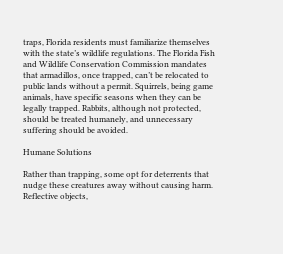traps, Florida residents must familiarize themselves with the state’s wildlife regulations. The Florida Fish and Wildlife Conservation Commission mandates that armadillos, once trapped, can’t be relocated to public lands without a permit. Squirrels, being game animals, have specific seasons when they can be legally trapped. Rabbits, although not protected, should be treated humanely, and unnecessary suffering should be avoided.

Humane Solutions

Rather than trapping, some opt for deterrents that nudge these creatures away without causing harm. Reflective objects,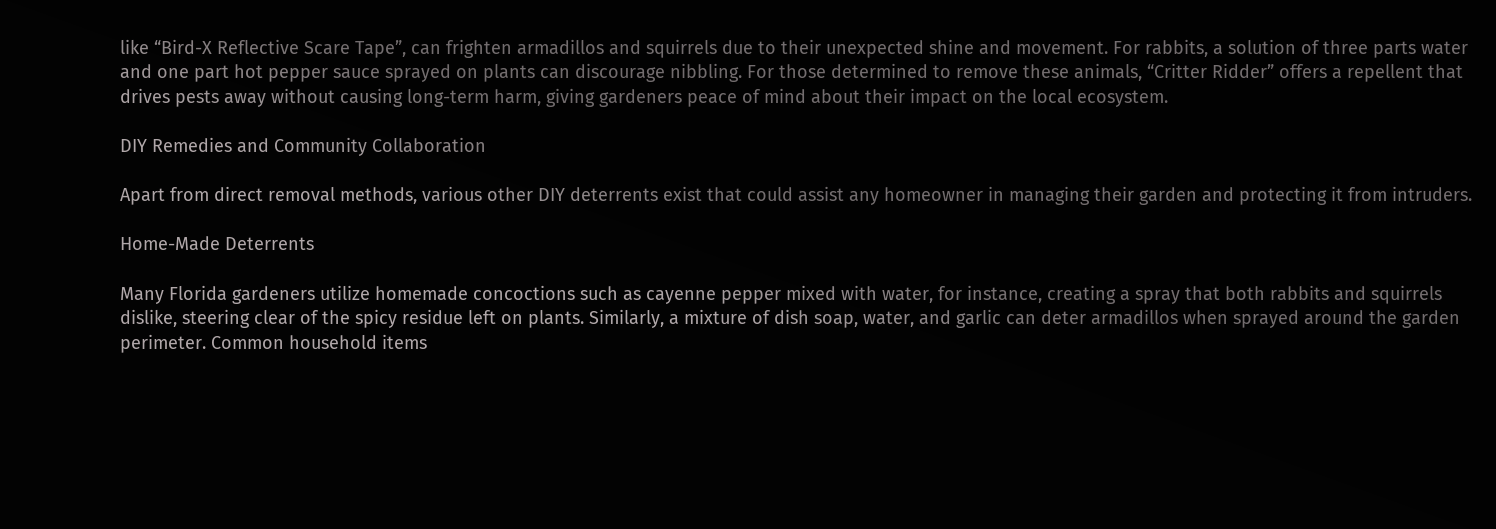like “Bird-X Reflective Scare Tape”, can frighten armadillos and squirrels due to their unexpected shine and movement. For rabbits, a solution of three parts water and one part hot pepper sauce sprayed on plants can discourage nibbling. For those determined to remove these animals, “Critter Ridder” offers a repellent that drives pests away without causing long-term harm, giving gardeners peace of mind about their impact on the local ecosystem.

DIY Remedies and Community Collaboration

Apart from direct removal methods, various other DIY deterrents exist that could assist any homeowner in managing their garden and protecting it from intruders.

Home-Made Deterrents

Many Florida gardeners utilize homemade concoctions such as cayenne pepper mixed with water, for instance, creating a spray that both rabbits and squirrels dislike, steering clear of the spicy residue left on plants. Similarly, a mixture of dish soap, water, and garlic can deter armadillos when sprayed around the garden perimeter. Common household items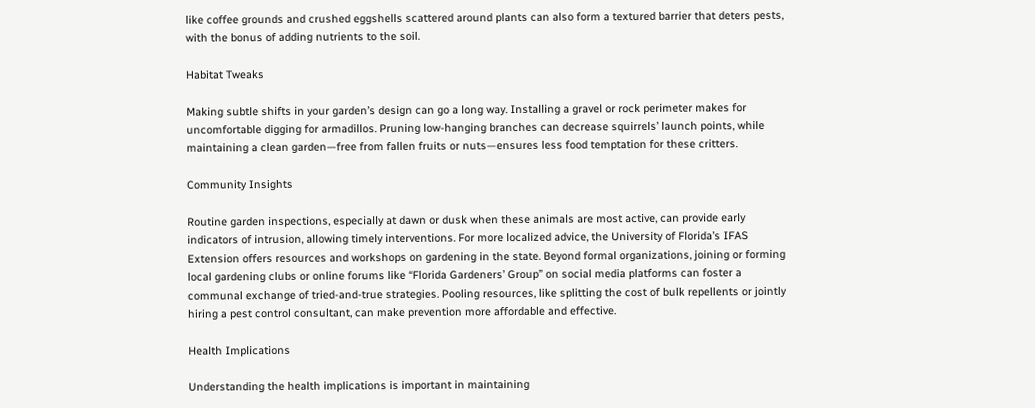like coffee grounds and crushed eggshells scattered around plants can also form a textured barrier that deters pests, with the bonus of adding nutrients to the soil.

Habitat Tweaks

Making subtle shifts in your garden’s design can go a long way. Installing a gravel or rock perimeter makes for uncomfortable digging for armadillos. Pruning low-hanging branches can decrease squirrels’ launch points, while maintaining a clean garden—free from fallen fruits or nuts—ensures less food temptation for these critters.

Community Insights

Routine garden inspections, especially at dawn or dusk when these animals are most active, can provide early indicators of intrusion, allowing timely interventions. For more localized advice, the University of Florida’s IFAS Extension offers resources and workshops on gardening in the state. Beyond formal organizations, joining or forming local gardening clubs or online forums like “Florida Gardeners’ Group” on social media platforms can foster a communal exchange of tried-and-true strategies. Pooling resources, like splitting the cost of bulk repellents or jointly hiring a pest control consultant, can make prevention more affordable and effective.

Health Implications

Understanding the health implications is important in maintaining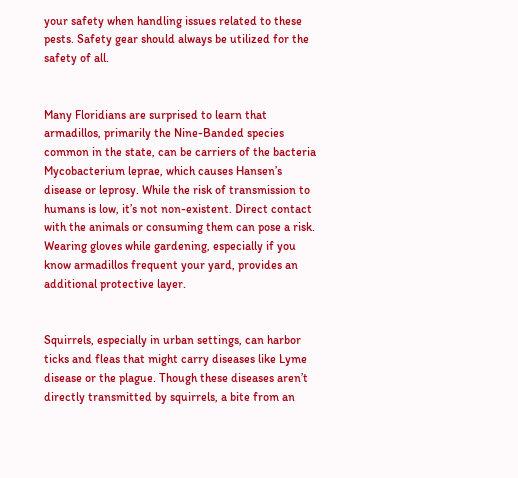your safety when handling issues related to these pests. Safety gear should always be utilized for the safety of all.


Many Floridians are surprised to learn that armadillos, primarily the Nine-Banded species common in the state, can be carriers of the bacteria Mycobacterium leprae, which causes Hansen’s disease or leprosy. While the risk of transmission to humans is low, it’s not non-existent. Direct contact with the animals or consuming them can pose a risk. Wearing gloves while gardening, especially if you know armadillos frequent your yard, provides an additional protective layer.


Squirrels, especially in urban settings, can harbor ticks and fleas that might carry diseases like Lyme disease or the plague. Though these diseases aren’t directly transmitted by squirrels, a bite from an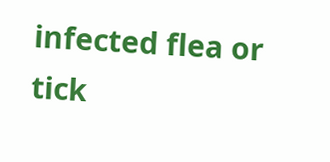infected flea or tick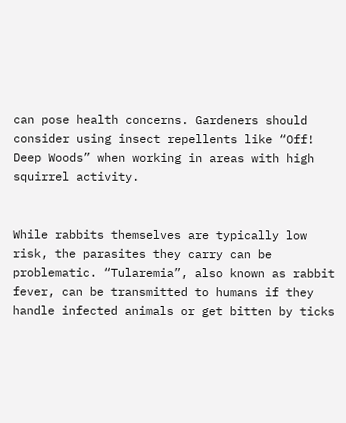can pose health concerns. Gardeners should consider using insect repellents like “Off! Deep Woods” when working in areas with high squirrel activity.


While rabbits themselves are typically low risk, the parasites they carry can be problematic. “Tularemia”, also known as rabbit fever, can be transmitted to humans if they handle infected animals or get bitten by ticks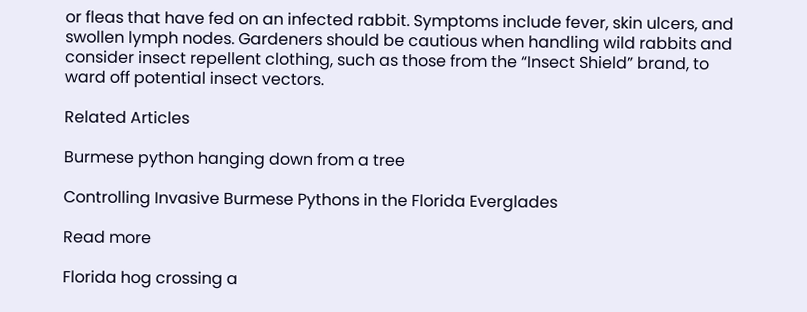or fleas that have fed on an infected rabbit. Symptoms include fever, skin ulcers, and swollen lymph nodes. Gardeners should be cautious when handling wild rabbits and consider insect repellent clothing, such as those from the “Insect Shield” brand, to ward off potential insect vectors.

Related Articles

Burmese python hanging down from a tree

Controlling Invasive Burmese Pythons in the Florida Everglades

Read more

Florida hog crossing a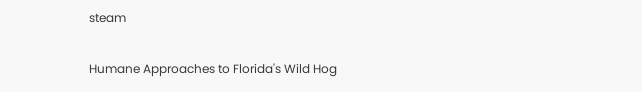steam

Humane Approaches to Florida's Wild Hog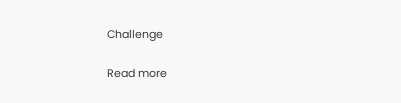Challenge

Read more